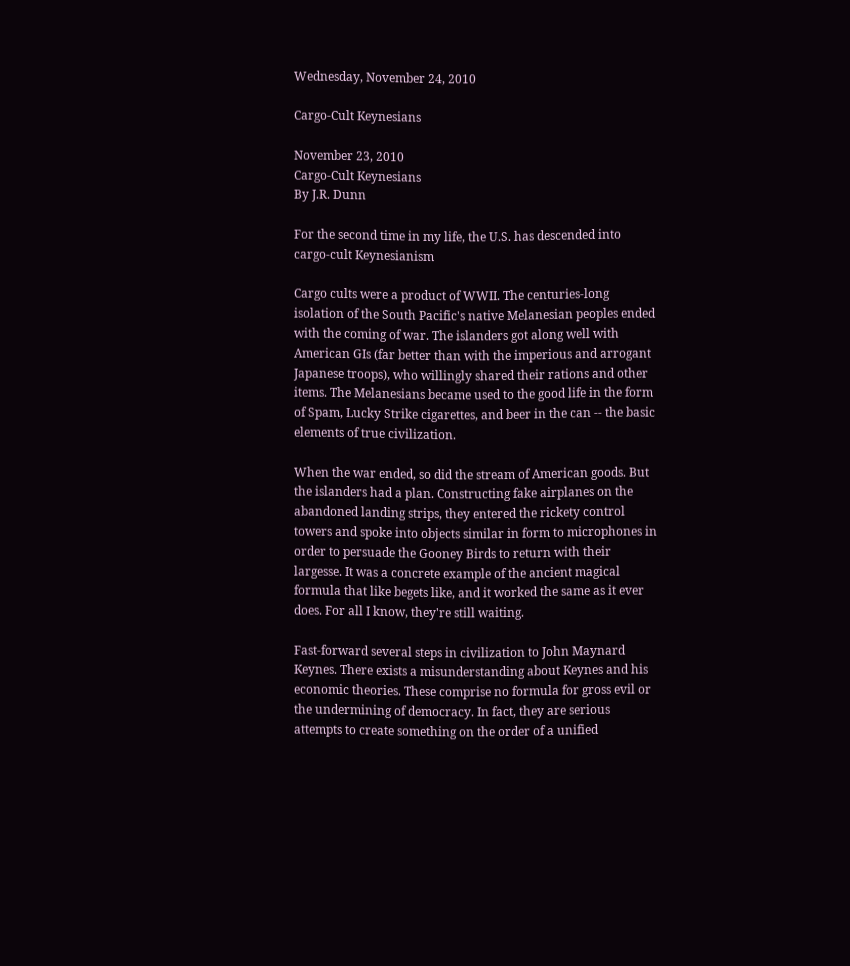Wednesday, November 24, 2010

Cargo-Cult Keynesians

November 23, 2010
Cargo-Cult Keynesians
By J.R. Dunn

For the second time in my life, the U.S. has descended into cargo-cult Keynesianism

Cargo cults were a product of WWII. The centuries-long isolation of the South Pacific's native Melanesian peoples ended with the coming of war. The islanders got along well with American GIs (far better than with the imperious and arrogant Japanese troops), who willingly shared their rations and other items. The Melanesians became used to the good life in the form of Spam, Lucky Strike cigarettes, and beer in the can -- the basic elements of true civilization.

When the war ended, so did the stream of American goods. But the islanders had a plan. Constructing fake airplanes on the abandoned landing strips, they entered the rickety control towers and spoke into objects similar in form to microphones in order to persuade the Gooney Birds to return with their largesse. It was a concrete example of the ancient magical formula that like begets like, and it worked the same as it ever does. For all I know, they're still waiting.

Fast-forward several steps in civilization to John Maynard Keynes. There exists a misunderstanding about Keynes and his economic theories. These comprise no formula for gross evil or the undermining of democracy. In fact, they are serious attempts to create something on the order of a unified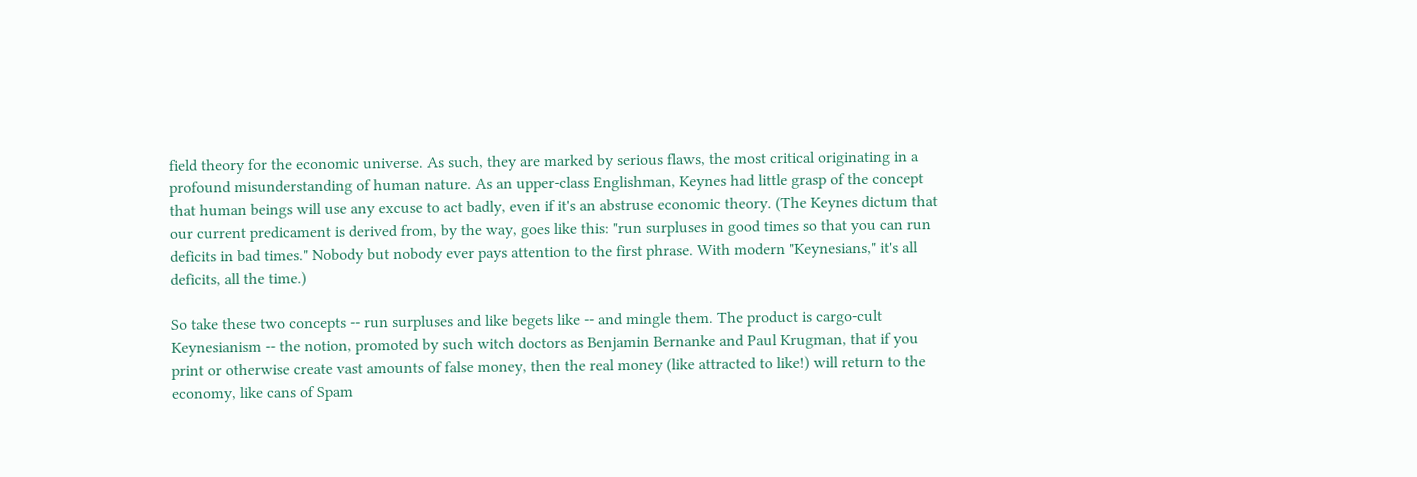field theory for the economic universe. As such, they are marked by serious flaws, the most critical originating in a profound misunderstanding of human nature. As an upper-class Englishman, Keynes had little grasp of the concept that human beings will use any excuse to act badly, even if it's an abstruse economic theory. (The Keynes dictum that our current predicament is derived from, by the way, goes like this: "run surpluses in good times so that you can run deficits in bad times." Nobody but nobody ever pays attention to the first phrase. With modern "Keynesians," it's all deficits, all the time.)

So take these two concepts -- run surpluses and like begets like -- and mingle them. The product is cargo-cult Keynesianism -- the notion, promoted by such witch doctors as Benjamin Bernanke and Paul Krugman, that if you print or otherwise create vast amounts of false money, then the real money (like attracted to like!) will return to the economy, like cans of Spam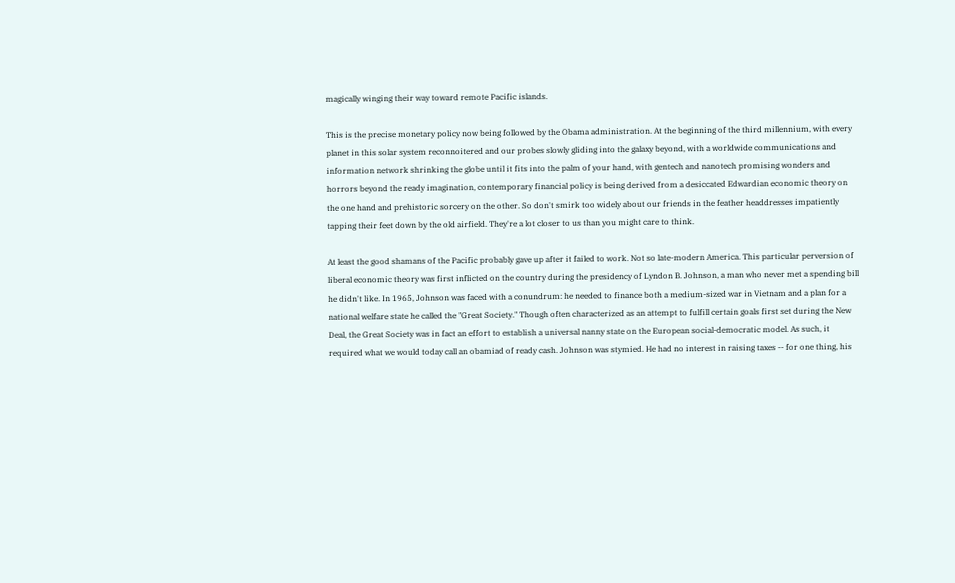magically winging their way toward remote Pacific islands.

This is the precise monetary policy now being followed by the Obama administration. At the beginning of the third millennium, with every planet in this solar system reconnoitered and our probes slowly gliding into the galaxy beyond, with a worldwide communications and information network shrinking the globe until it fits into the palm of your hand, with gentech and nanotech promising wonders and horrors beyond the ready imagination, contemporary financial policy is being derived from a desiccated Edwardian economic theory on the one hand and prehistoric sorcery on the other. So don't smirk too widely about our friends in the feather headdresses impatiently tapping their feet down by the old airfield. They're a lot closer to us than you might care to think.

At least the good shamans of the Pacific probably gave up after it failed to work. Not so late-modern America. This particular perversion of liberal economic theory was first inflicted on the country during the presidency of Lyndon B. Johnson, a man who never met a spending bill he didn't like. In 1965, Johnson was faced with a conundrum: he needed to finance both a medium-sized war in Vietnam and a plan for a national welfare state he called the "Great Society." Though often characterized as an attempt to fulfill certain goals first set during the New Deal, the Great Society was in fact an effort to establish a universal nanny state on the European social-democratic model. As such, it required what we would today call an obamiad of ready cash. Johnson was stymied. He had no interest in raising taxes -- for one thing, his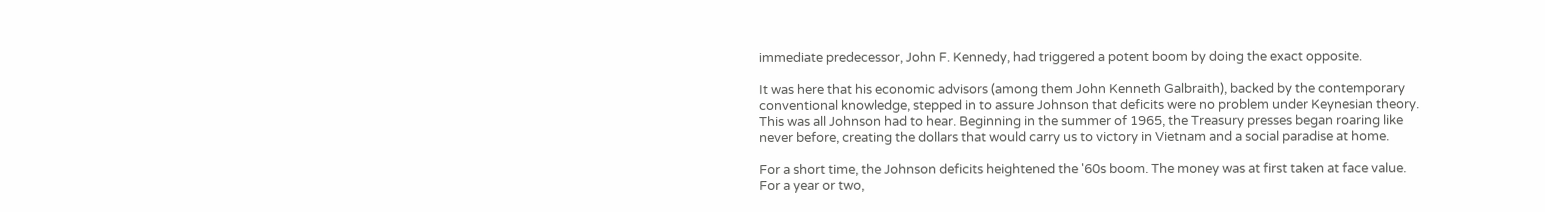immediate predecessor, John F. Kennedy, had triggered a potent boom by doing the exact opposite.

It was here that his economic advisors (among them John Kenneth Galbraith), backed by the contemporary conventional knowledge, stepped in to assure Johnson that deficits were no problem under Keynesian theory. This was all Johnson had to hear. Beginning in the summer of 1965, the Treasury presses began roaring like never before, creating the dollars that would carry us to victory in Vietnam and a social paradise at home.

For a short time, the Johnson deficits heightened the '60s boom. The money was at first taken at face value. For a year or two,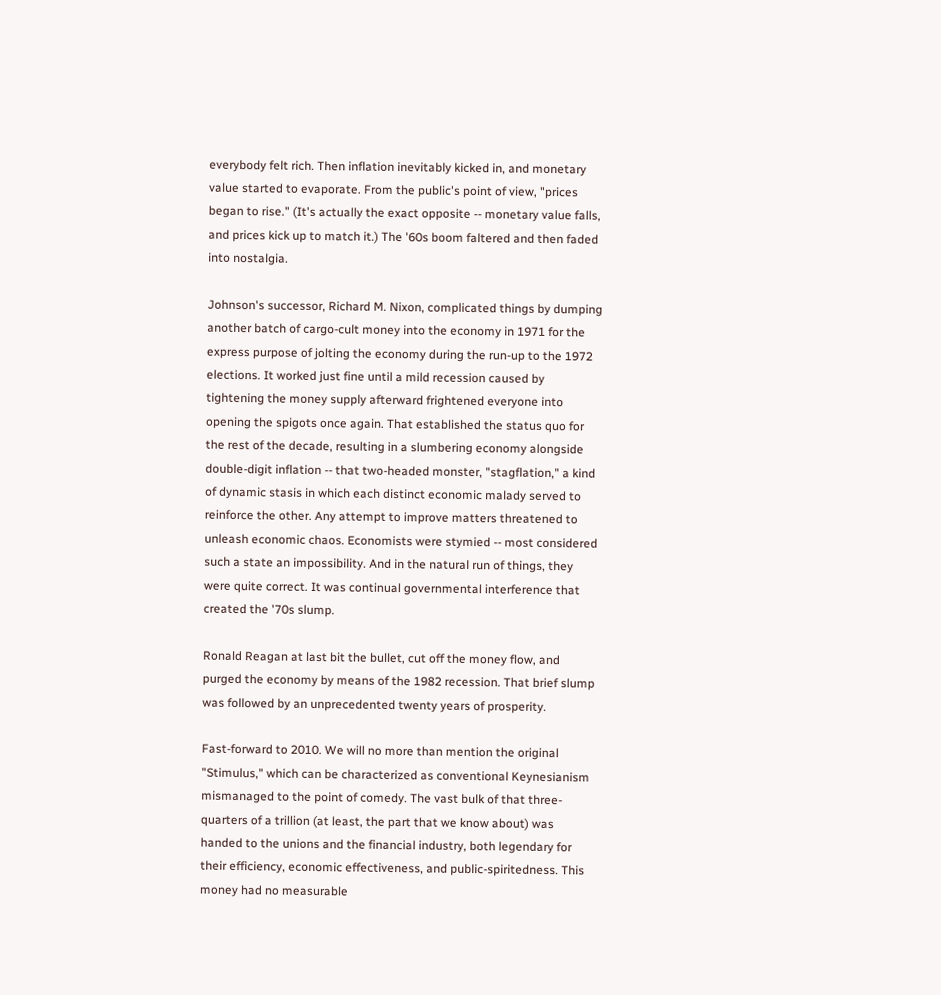everybody felt rich. Then inflation inevitably kicked in, and monetary value started to evaporate. From the public's point of view, "prices began to rise." (It's actually the exact opposite -- monetary value falls, and prices kick up to match it.) The '60s boom faltered and then faded into nostalgia.

Johnson's successor, Richard M. Nixon, complicated things by dumping another batch of cargo-cult money into the economy in 1971 for the express purpose of jolting the economy during the run-up to the 1972 elections. It worked just fine until a mild recession caused by tightening the money supply afterward frightened everyone into opening the spigots once again. That established the status quo for the rest of the decade, resulting in a slumbering economy alongside double-digit inflation -- that two-headed monster, "stagflation," a kind of dynamic stasis in which each distinct economic malady served to reinforce the other. Any attempt to improve matters threatened to unleash economic chaos. Economists were stymied -- most considered such a state an impossibility. And in the natural run of things, they were quite correct. It was continual governmental interference that created the '70s slump.

Ronald Reagan at last bit the bullet, cut off the money flow, and purged the economy by means of the 1982 recession. That brief slump was followed by an unprecedented twenty years of prosperity.

Fast-forward to 2010. We will no more than mention the original "Stimulus," which can be characterized as conventional Keynesianism mismanaged to the point of comedy. The vast bulk of that three-quarters of a trillion (at least, the part that we know about) was handed to the unions and the financial industry, both legendary for their efficiency, economic effectiveness, and public-spiritedness. This money had no measurable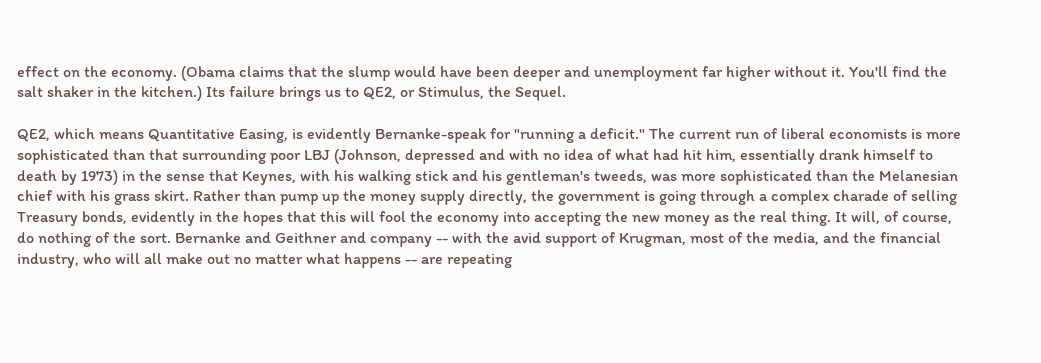effect on the economy. (Obama claims that the slump would have been deeper and unemployment far higher without it. You'll find the salt shaker in the kitchen.) Its failure brings us to QE2, or Stimulus, the Sequel.

QE2, which means Quantitative Easing, is evidently Bernanke-speak for "running a deficit." The current run of liberal economists is more sophisticated than that surrounding poor LBJ (Johnson, depressed and with no idea of what had hit him, essentially drank himself to death by 1973) in the sense that Keynes, with his walking stick and his gentleman's tweeds, was more sophisticated than the Melanesian chief with his grass skirt. Rather than pump up the money supply directly, the government is going through a complex charade of selling Treasury bonds, evidently in the hopes that this will fool the economy into accepting the new money as the real thing. It will, of course, do nothing of the sort. Bernanke and Geithner and company -- with the avid support of Krugman, most of the media, and the financial industry, who will all make out no matter what happens -- are repeating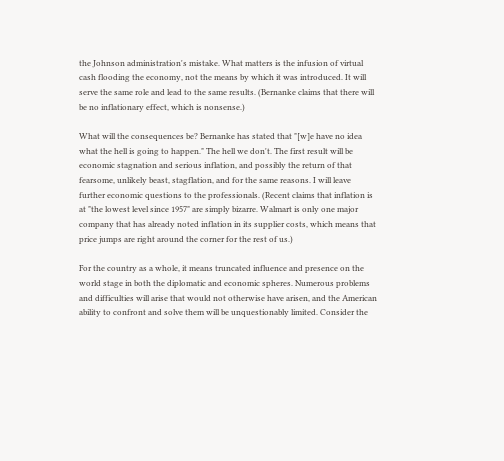the Johnson administration's mistake. What matters is the infusion of virtual cash flooding the economy, not the means by which it was introduced. It will serve the same role and lead to the same results. (Bernanke claims that there will be no inflationary effect, which is nonsense.)

What will the consequences be? Bernanke has stated that "[w]e have no idea what the hell is going to happen." The hell we don't. The first result will be economic stagnation and serious inflation, and possibly the return of that fearsome, unlikely beast, stagflation, and for the same reasons. I will leave further economic questions to the professionals. (Recent claims that inflation is at "the lowest level since 1957" are simply bizarre. Walmart is only one major company that has already noted inflation in its supplier costs, which means that price jumps are right around the corner for the rest of us.)

For the country as a whole, it means truncated influence and presence on the world stage in both the diplomatic and economic spheres. Numerous problems and difficulties will arise that would not otherwise have arisen, and the American ability to confront and solve them will be unquestionably limited. Consider the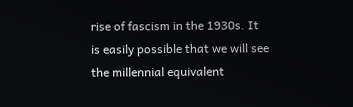rise of fascism in the 1930s. It is easily possible that we will see the millennial equivalent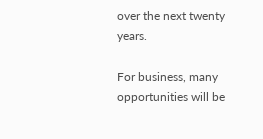over the next twenty years.

For business, many opportunities will be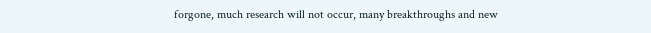forgone, much research will not occur, many breakthroughs and new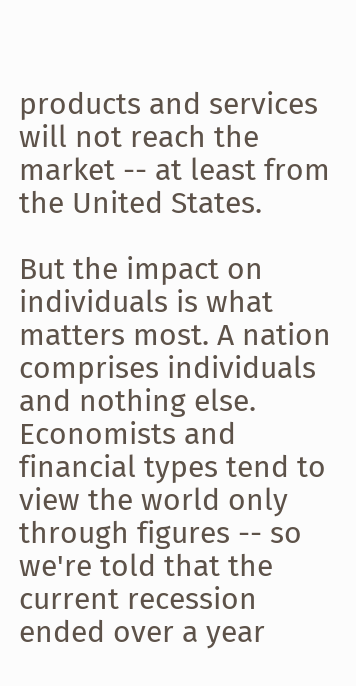products and services will not reach the market -- at least from the United States.

But the impact on individuals is what matters most. A nation comprises individuals and nothing else. Economists and financial types tend to view the world only through figures -- so we're told that the current recession ended over a year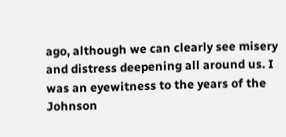ago, although we can clearly see misery and distress deepening all around us. I was an eyewitness to the years of the Johnson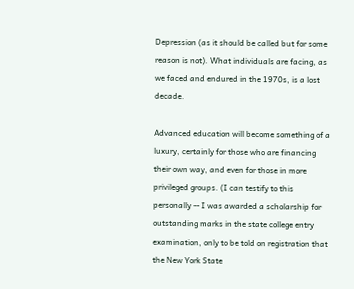Depression (as it should be called but for some reason is not). What individuals are facing, as we faced and endured in the 1970s, is a lost decade.

Advanced education will become something of a luxury, certainly for those who are financing their own way, and even for those in more privileged groups. (I can testify to this personally -- I was awarded a scholarship for outstanding marks in the state college entry examination, only to be told on registration that the New York State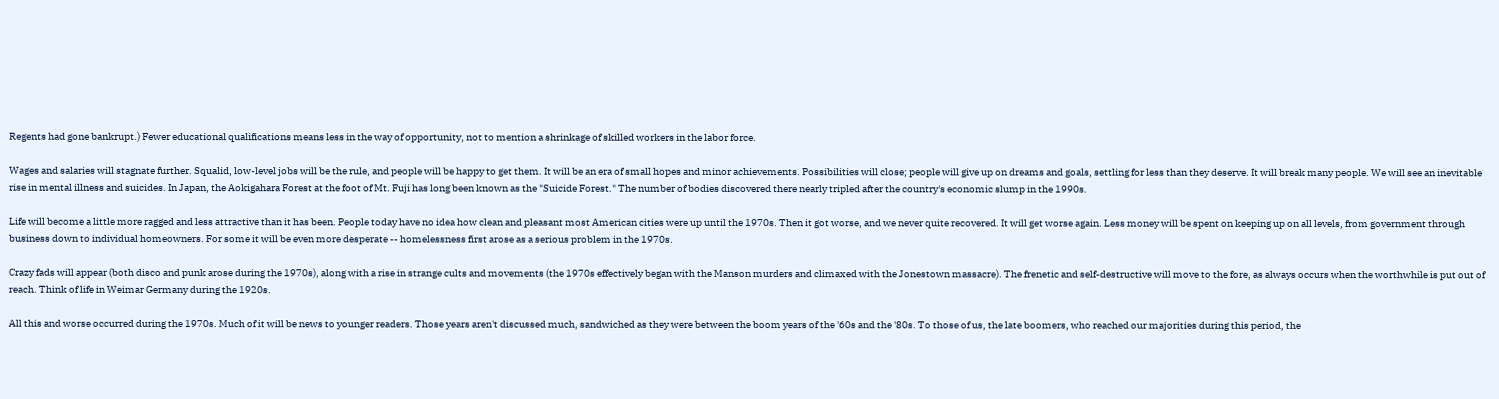Regents had gone bankrupt.) Fewer educational qualifications means less in the way of opportunity, not to mention a shrinkage of skilled workers in the labor force.

Wages and salaries will stagnate further. Squalid, low-level jobs will be the rule, and people will be happy to get them. It will be an era of small hopes and minor achievements. Possibilities will close; people will give up on dreams and goals, settling for less than they deserve. It will break many people. We will see an inevitable rise in mental illness and suicides. In Japan, the Aokigahara Forest at the foot of Mt. Fuji has long been known as the "Suicide Forest." The number of bodies discovered there nearly tripled after the country's economic slump in the 1990s.

Life will become a little more ragged and less attractive than it has been. People today have no idea how clean and pleasant most American cities were up until the 1970s. Then it got worse, and we never quite recovered. It will get worse again. Less money will be spent on keeping up on all levels, from government through business down to individual homeowners. For some it will be even more desperate -- homelessness first arose as a serious problem in the 1970s.

Crazy fads will appear (both disco and punk arose during the 1970s), along with a rise in strange cults and movements (the 1970s effectively began with the Manson murders and climaxed with the Jonestown massacre). The frenetic and self-destructive will move to the fore, as always occurs when the worthwhile is put out of reach. Think of life in Weimar Germany during the 1920s.

All this and worse occurred during the 1970s. Much of it will be news to younger readers. Those years aren't discussed much, sandwiched as they were between the boom years of the '60s and the '80s. To those of us, the late boomers, who reached our majorities during this period, the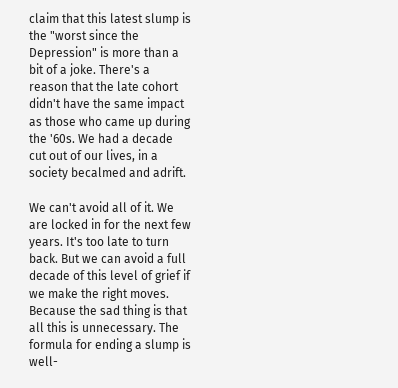claim that this latest slump is the "worst since the Depression" is more than a bit of a joke. There's a reason that the late cohort didn't have the same impact as those who came up during the '60s. We had a decade cut out of our lives, in a society becalmed and adrift.

We can't avoid all of it. We are locked in for the next few years. It's too late to turn back. But we can avoid a full decade of this level of grief if we make the right moves. Because the sad thing is that all this is unnecessary. The formula for ending a slump is well-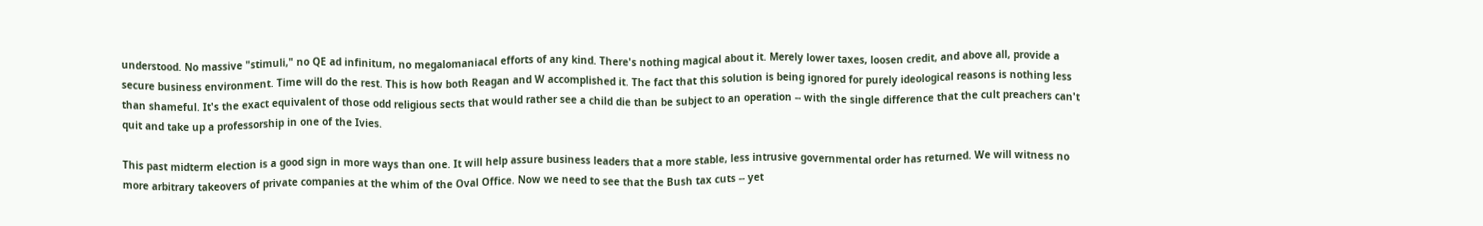understood. No massive "stimuli," no QE ad infinitum, no megalomaniacal efforts of any kind. There's nothing magical about it. Merely lower taxes, loosen credit, and above all, provide a secure business environment. Time will do the rest. This is how both Reagan and W accomplished it. The fact that this solution is being ignored for purely ideological reasons is nothing less than shameful. It's the exact equivalent of those odd religious sects that would rather see a child die than be subject to an operation -- with the single difference that the cult preachers can't quit and take up a professorship in one of the Ivies.

This past midterm election is a good sign in more ways than one. It will help assure business leaders that a more stable, less intrusive governmental order has returned. We will witness no more arbitrary takeovers of private companies at the whim of the Oval Office. Now we need to see that the Bush tax cuts -- yet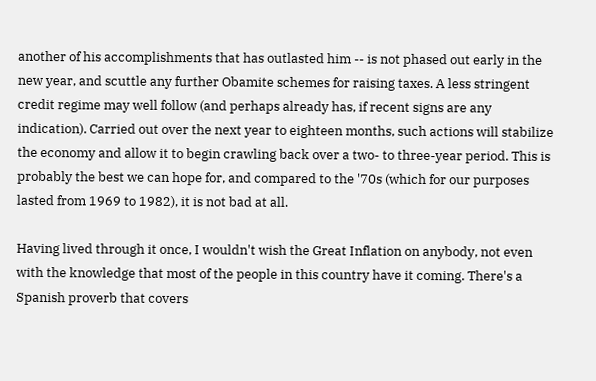another of his accomplishments that has outlasted him -- is not phased out early in the new year, and scuttle any further Obamite schemes for raising taxes. A less stringent credit regime may well follow (and perhaps already has, if recent signs are any indication). Carried out over the next year to eighteen months, such actions will stabilize the economy and allow it to begin crawling back over a two- to three-year period. This is probably the best we can hope for, and compared to the '70s (which for our purposes lasted from 1969 to 1982), it is not bad at all.

Having lived through it once, I wouldn't wish the Great Inflation on anybody, not even with the knowledge that most of the people in this country have it coming. There's a Spanish proverb that covers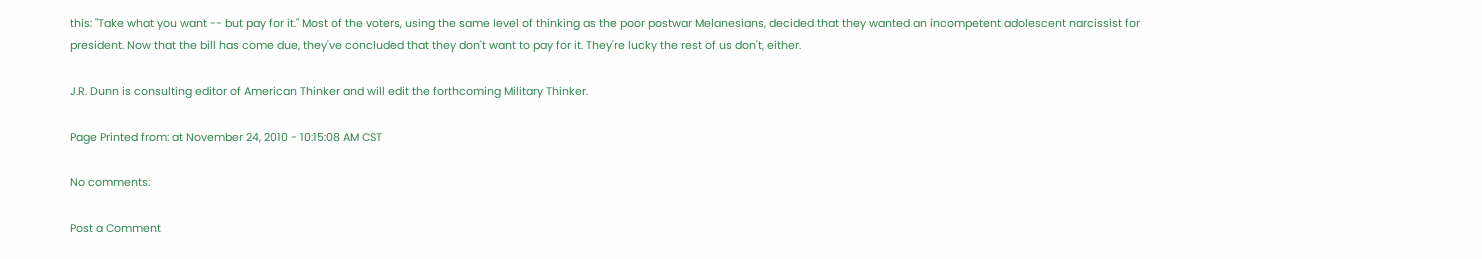this: "Take what you want -- but pay for it." Most of the voters, using the same level of thinking as the poor postwar Melanesians, decided that they wanted an incompetent adolescent narcissist for president. Now that the bill has come due, they've concluded that they don't want to pay for it. They're lucky the rest of us don't, either.

J.R. Dunn is consulting editor of American Thinker and will edit the forthcoming Military Thinker.

Page Printed from: at November 24, 2010 - 10:15:08 AM CST

No comments:

Post a Comment